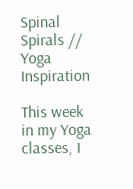Spinal Spirals // Yoga Inspiration

This week in my Yoga classes, I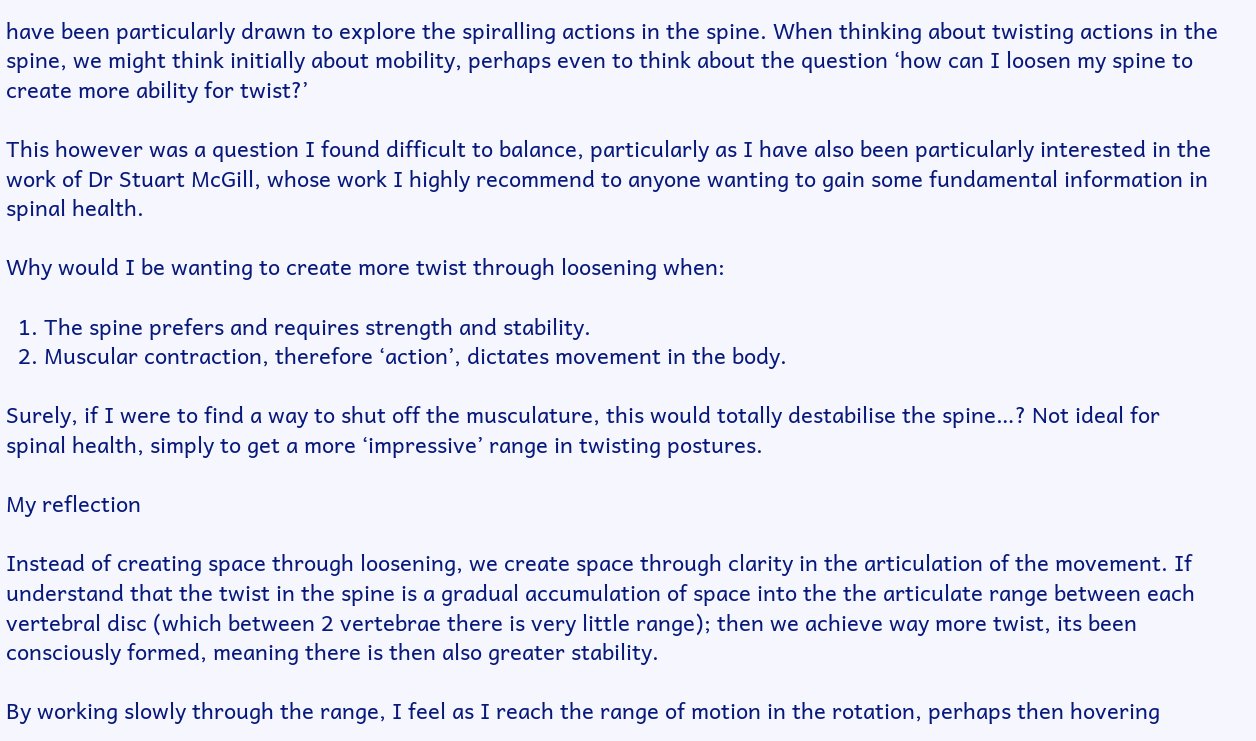have been particularly drawn to explore the spiralling actions in the spine. When thinking about twisting actions in the spine, we might think initially about mobility, perhaps even to think about the question ‘how can I loosen my spine to create more ability for twist?’

This however was a question I found difficult to balance, particularly as I have also been particularly interested in the work of Dr Stuart McGill, whose work I highly recommend to anyone wanting to gain some fundamental information in spinal health.

Why would I be wanting to create more twist through loosening when:

  1. The spine prefers and requires strength and stability.
  2. Muscular contraction, therefore ‘action’, dictates movement in the body.

Surely, if I were to find a way to shut off the musculature, this would totally destabilise the spine…? Not ideal for spinal health, simply to get a more ‘impressive’ range in twisting postures.

My reflection

Instead of creating space through loosening, we create space through clarity in the articulation of the movement. If understand that the twist in the spine is a gradual accumulation of space into the the articulate range between each vertebral disc (which between 2 vertebrae there is very little range); then we achieve way more twist, its been consciously formed, meaning there is then also greater stability.

By working slowly through the range, I feel as I reach the range of motion in the rotation, perhaps then hovering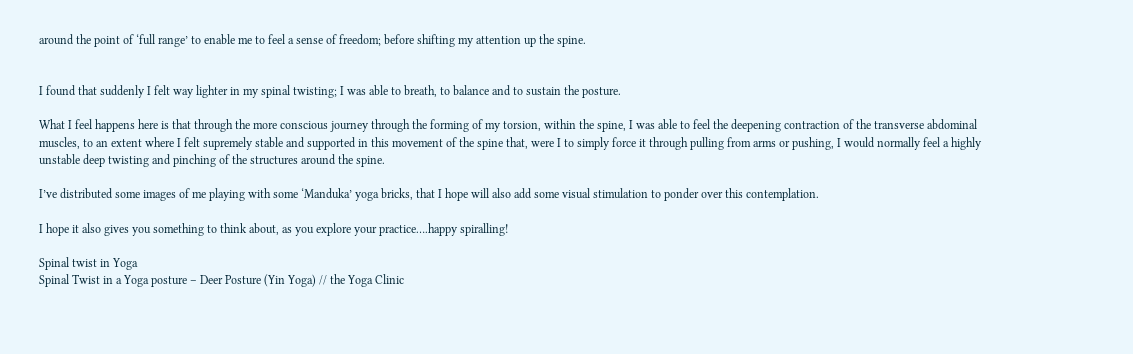around the point of ‘full range’ to enable me to feel a sense of freedom; before shifting my attention up the spine.


I found that suddenly I felt way lighter in my spinal twisting; I was able to breath, to balance and to sustain the posture.

What I feel happens here is that through the more conscious journey through the forming of my torsion, within the spine, I was able to feel the deepening contraction of the transverse abdominal muscles, to an extent where I felt supremely stable and supported in this movement of the spine that, were I to simply force it through pulling from arms or pushing, I would normally feel a highly unstable deep twisting and pinching of the structures around the spine.

I’ve distributed some images of me playing with some ‘Manduka’ yoga bricks, that I hope will also add some visual stimulation to ponder over this contemplation.

I hope it also gives you something to think about, as you explore your practice….happy spiralling!

Spinal twist in Yoga
Spinal Twist in a Yoga posture – Deer Posture (Yin Yoga) // the Yoga Clinic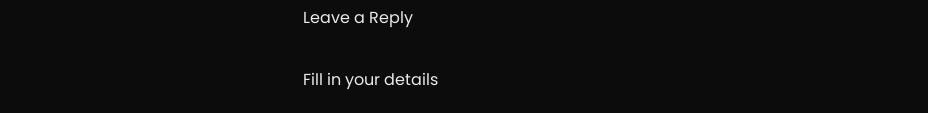Leave a Reply

Fill in your details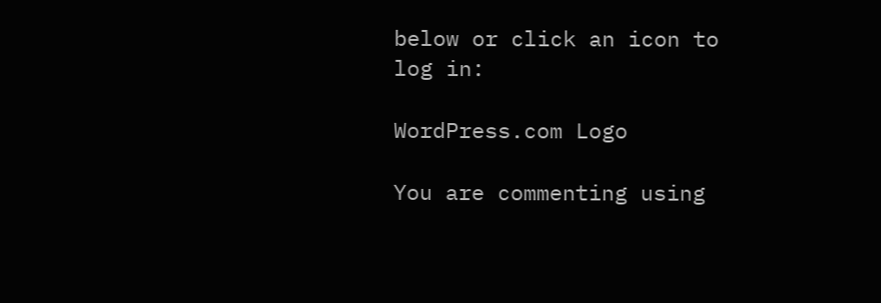below or click an icon to log in:

WordPress.com Logo

You are commenting using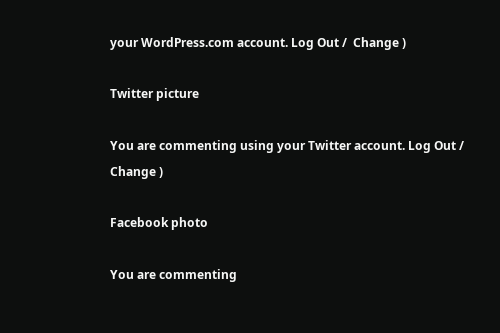your WordPress.com account. Log Out /  Change )

Twitter picture

You are commenting using your Twitter account. Log Out /  Change )

Facebook photo

You are commenting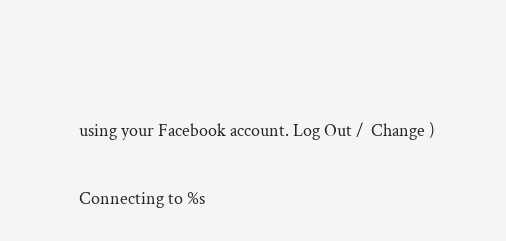using your Facebook account. Log Out /  Change )

Connecting to %s